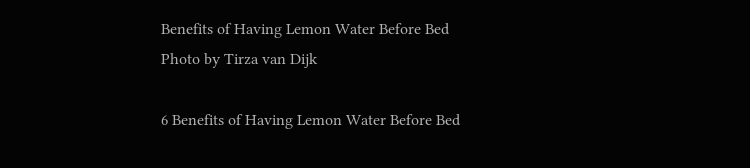Benefits of Having Lemon Water Before Bed
Photo by Tirza van Dijk

6 Benefits of Having Lemon Water Before Bed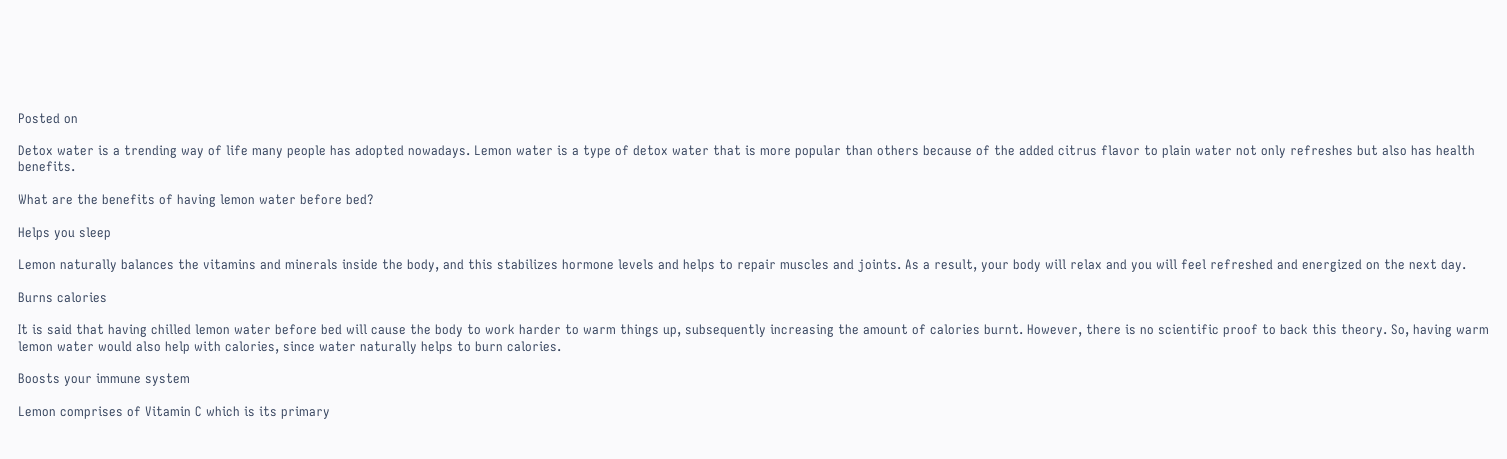Posted on

Detox water is a trending way of life many people has adopted nowadays. Lemon water is a type of detox water that is more popular than others because of the added citrus flavor to plain water not only refreshes but also has health benefits.

What are the benefits of having lemon water before bed?

Helps you sleep

Lemon naturally balances the vitamins and minerals inside the body, and this stabilizes hormone levels and helps to repair muscles and joints. As a result, your body will relax and you will feel refreshed and energized on the next day.

Burns calories

It is said that having chilled lemon water before bed will cause the body to work harder to warm things up, subsequently increasing the amount of calories burnt. However, there is no scientific proof to back this theory. So, having warm lemon water would also help with calories, since water naturally helps to burn calories.

Boosts your immune system

Lemon comprises of Vitamin C which is its primary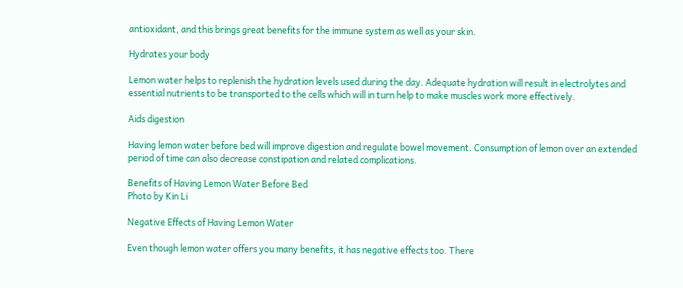antioxidant, and this brings great benefits for the immune system as well as your skin.

Hydrates your body

Lemon water helps to replenish the hydration levels used during the day. Adequate hydration will result in electrolytes and essential nutrients to be transported to the cells which will in turn help to make muscles work more effectively.

Aids digestion

Having lemon water before bed will improve digestion and regulate bowel movement. Consumption of lemon over an extended period of time can also decrease constipation and related complications.

Benefits of Having Lemon Water Before Bed
Photo by Kin Li

Negative Effects of Having Lemon Water

Even though lemon water offers you many benefits, it has negative effects too. There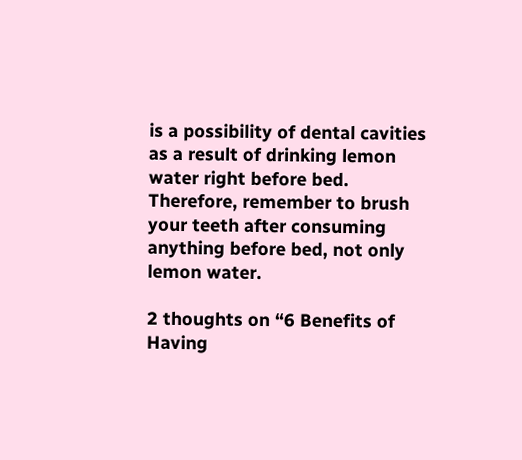is a possibility of dental cavities as a result of drinking lemon water right before bed. Therefore, remember to brush your teeth after consuming anything before bed, not only lemon water.

2 thoughts on “6 Benefits of Having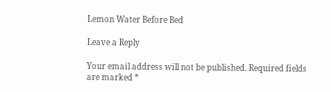Lemon Water Before Bed

Leave a Reply

Your email address will not be published. Required fields are marked *